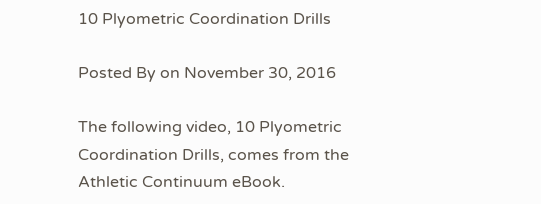10 Plyometric Coordination Drills

Posted By on November 30, 2016

The following video, 10 Plyometric Coordination Drills, comes from the Athletic Continuum eBook.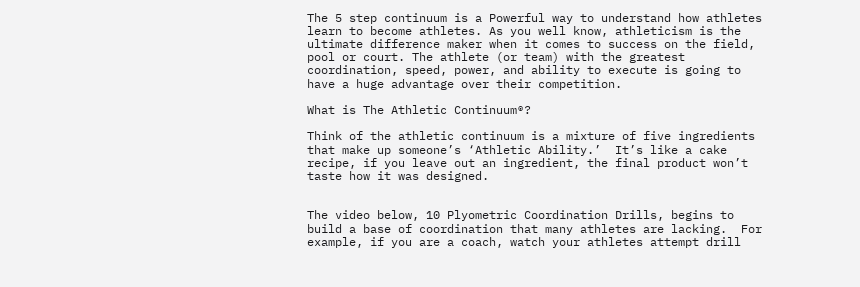The 5 step continuum is a Powerful way to understand how athletes learn to become athletes. As you well know, athleticism is the ultimate difference maker when it comes to success on the field, pool or court. The athlete (or team) with the greatest coordination, speed, power, and ability to execute is going to have a huge advantage over their competition.

What is The Athletic Continuum®?

Think of the athletic continuum is a mixture of five ingredients that make up someone’s ‘Athletic Ability.’  It’s like a cake recipe, if you leave out an ingredient, the final product won’t taste how it was designed.


The video below, 10 Plyometric Coordination Drills, begins to build a base of coordination that many athletes are lacking.  For example, if you are a coach, watch your athletes attempt drill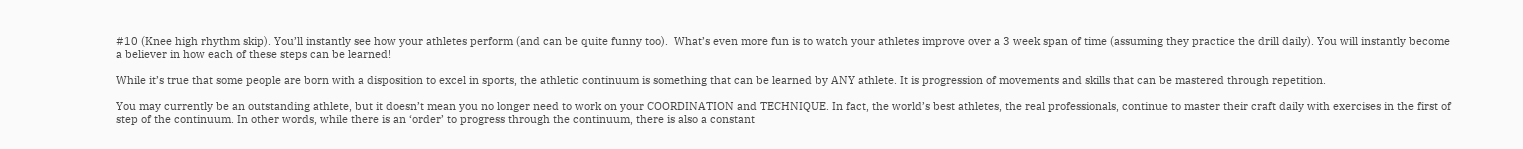#10 (Knee high rhythm skip). You’ll instantly see how your athletes perform (and can be quite funny too).  What’s even more fun is to watch your athletes improve over a 3 week span of time (assuming they practice the drill daily). You will instantly become a believer in how each of these steps can be learned!

While it’s true that some people are born with a disposition to excel in sports, the athletic continuum is something that can be learned by ANY athlete. It is progression of movements and skills that can be mastered through repetition.

You may currently be an outstanding athlete, but it doesn’t mean you no longer need to work on your COORDINATION and TECHNIQUE. In fact, the world’s best athletes, the real professionals, continue to master their craft daily with exercises in the first of step of the continuum. In other words, while there is an ‘order’ to progress through the continuum, there is also a constant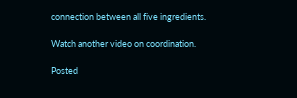connection between all five ingredients.

Watch another video on coordination.

Posted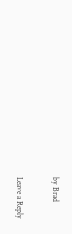by Brad

Leave a Reply